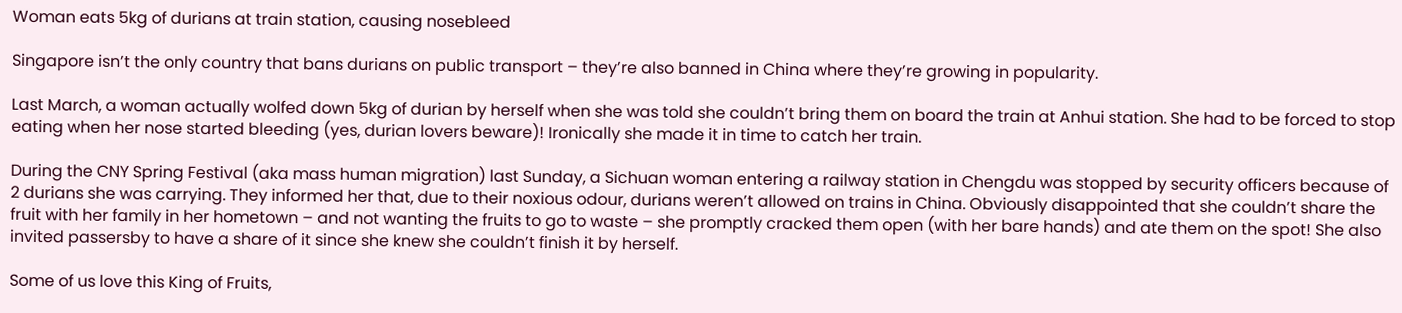Woman eats 5kg of durians at train station, causing nosebleed

Singapore isn’t the only country that bans durians on public transport – they’re also banned in China where they’re growing in popularity.

Last March, a woman actually wolfed down 5kg of durian by herself when she was told she couldn’t bring them on board the train at Anhui station. She had to be forced to stop eating when her nose started bleeding (yes, durian lovers beware)! Ironically she made it in time to catch her train.

During the CNY Spring Festival (aka mass human migration) last Sunday, a Sichuan woman entering a railway station in Chengdu was stopped by security officers because of 2 durians she was carrying. They informed her that, due to their noxious odour, durians weren’t allowed on trains in China. Obviously disappointed that she couldn’t share the fruit with her family in her hometown – and not wanting the fruits to go to waste – she promptly cracked them open (with her bare hands) and ate them on the spot! She also invited passersby to have a share of it since she knew she couldn’t finish it by herself.

Some of us love this King of Fruits,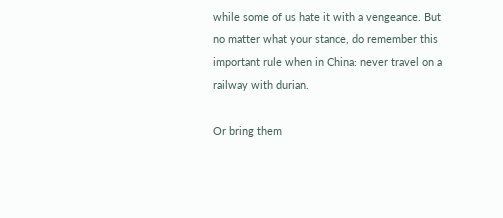while some of us hate it with a vengeance. But no matter what your stance, do remember this important rule when in China: never travel on a railway with durian.

Or bring them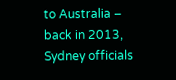to Australia – back in 2013, Sydney officials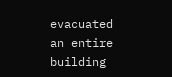evacuated an entire building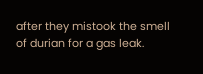after they mistook the smell of durian for a gas leak.